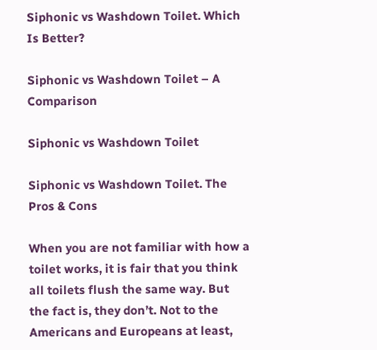Siphonic vs Washdown Toilet. Which Is Better?

Siphonic vs Washdown Toilet – A Comparison

Siphonic vs Washdown Toilet

Siphonic vs Washdown Toilet. The Pros & Cons

When you are not familiar with how a toilet works, it is fair that you think all toilets flush the same way. But the fact is, they don’t. Not to the Americans and Europeans at least,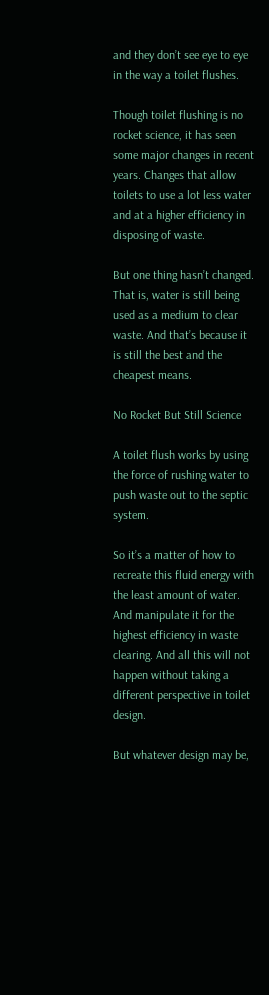and they don’t see eye to eye in the way a toilet flushes.

Though toilet flushing is no rocket science, it has seen some major changes in recent years. Changes that allow toilets to use a lot less water and at a higher efficiency in disposing of waste.

But one thing hasn’t changed. That is, water is still being used as a medium to clear waste. And that’s because it is still the best and the cheapest means.

No Rocket But Still Science

A toilet flush works by using the force of rushing water to push waste out to the septic system.

So it’s a matter of how to recreate this fluid energy with the least amount of water. And manipulate it for the highest efficiency in waste clearing. And all this will not happen without taking a different perspective in toilet design.

But whatever design may be,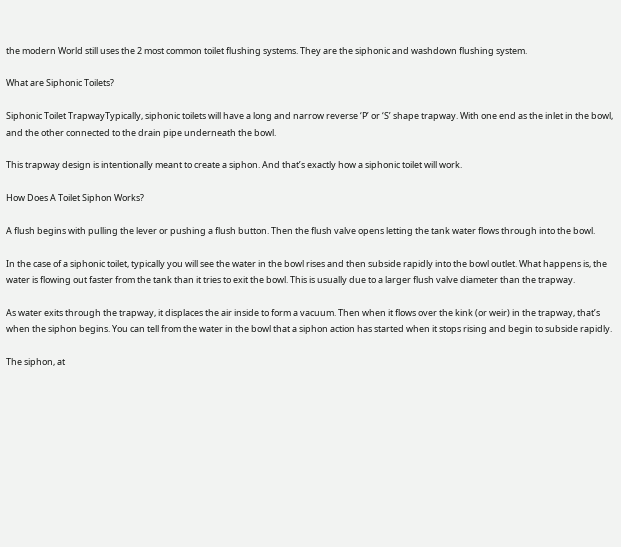the modern World still uses the 2 most common toilet flushing systems. They are the siphonic and washdown flushing system.

What are Siphonic Toilets?

Siphonic Toilet TrapwayTypically, siphonic toilets will have a long and narrow reverse ‘P’ or ‘S’ shape trapway. With one end as the inlet in the bowl, and the other connected to the drain pipe underneath the bowl.

This trapway design is intentionally meant to create a siphon. And that’s exactly how a siphonic toilet will work.

How Does A Toilet Siphon Works?

A flush begins with pulling the lever or pushing a flush button. Then the flush valve opens letting the tank water flows through into the bowl.

In the case of a siphonic toilet, typically you will see the water in the bowl rises and then subside rapidly into the bowl outlet. What happens is, the water is flowing out faster from the tank than it tries to exit the bowl. This is usually due to a larger flush valve diameter than the trapway.

As water exits through the trapway, it displaces the air inside to form a vacuum. Then when it flows over the kink (or weir) in the trapway, that’s when the siphon begins. You can tell from the water in the bowl that a siphon action has started when it stops rising and begin to subside rapidly.

The siphon, at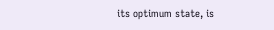its optimum state, is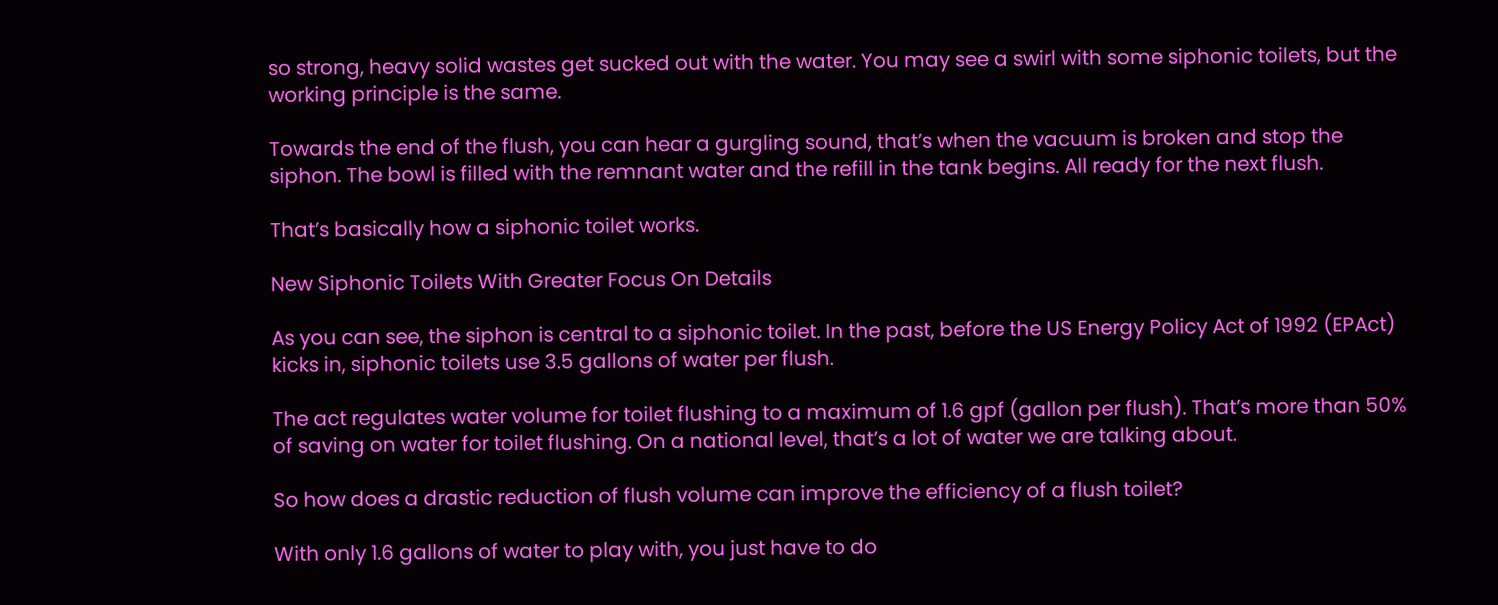so strong, heavy solid wastes get sucked out with the water. You may see a swirl with some siphonic toilets, but the working principle is the same.

Towards the end of the flush, you can hear a gurgling sound, that’s when the vacuum is broken and stop the siphon. The bowl is filled with the remnant water and the refill in the tank begins. All ready for the next flush.

That’s basically how a siphonic toilet works.

New Siphonic Toilets With Greater Focus On Details

As you can see, the siphon is central to a siphonic toilet. In the past, before the US Energy Policy Act of 1992 (EPAct) kicks in, siphonic toilets use 3.5 gallons of water per flush.

The act regulates water volume for toilet flushing to a maximum of 1.6 gpf (gallon per flush). That’s more than 50% of saving on water for toilet flushing. On a national level, that’s a lot of water we are talking about.

So how does a drastic reduction of flush volume can improve the efficiency of a flush toilet?

With only 1.6 gallons of water to play with, you just have to do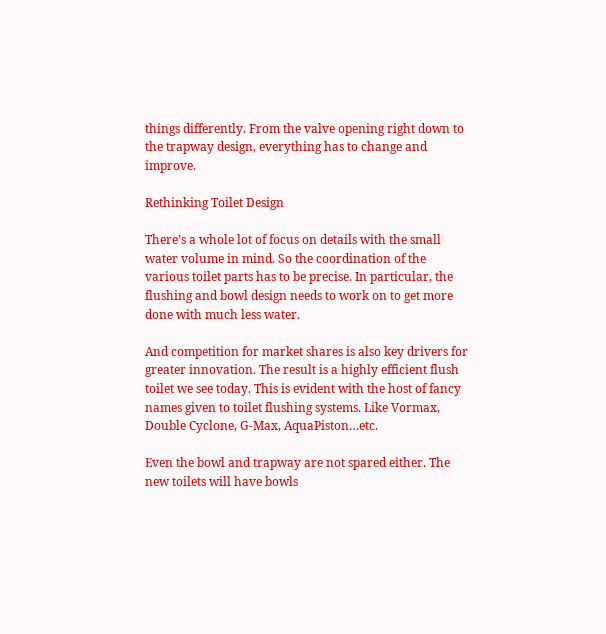things differently. From the valve opening right down to the trapway design, everything has to change and improve.

Rethinking Toilet Design

There’s a whole lot of focus on details with the small water volume in mind. So the coordination of the various toilet parts has to be precise. In particular, the flushing and bowl design needs to work on to get more done with much less water.

And competition for market shares is also key drivers for greater innovation. The result is a highly efficient flush toilet we see today. This is evident with the host of fancy names given to toilet flushing systems. Like Vormax, Double Cyclone, G-Max, AquaPiston…etc.

Even the bowl and trapway are not spared either. The new toilets will have bowls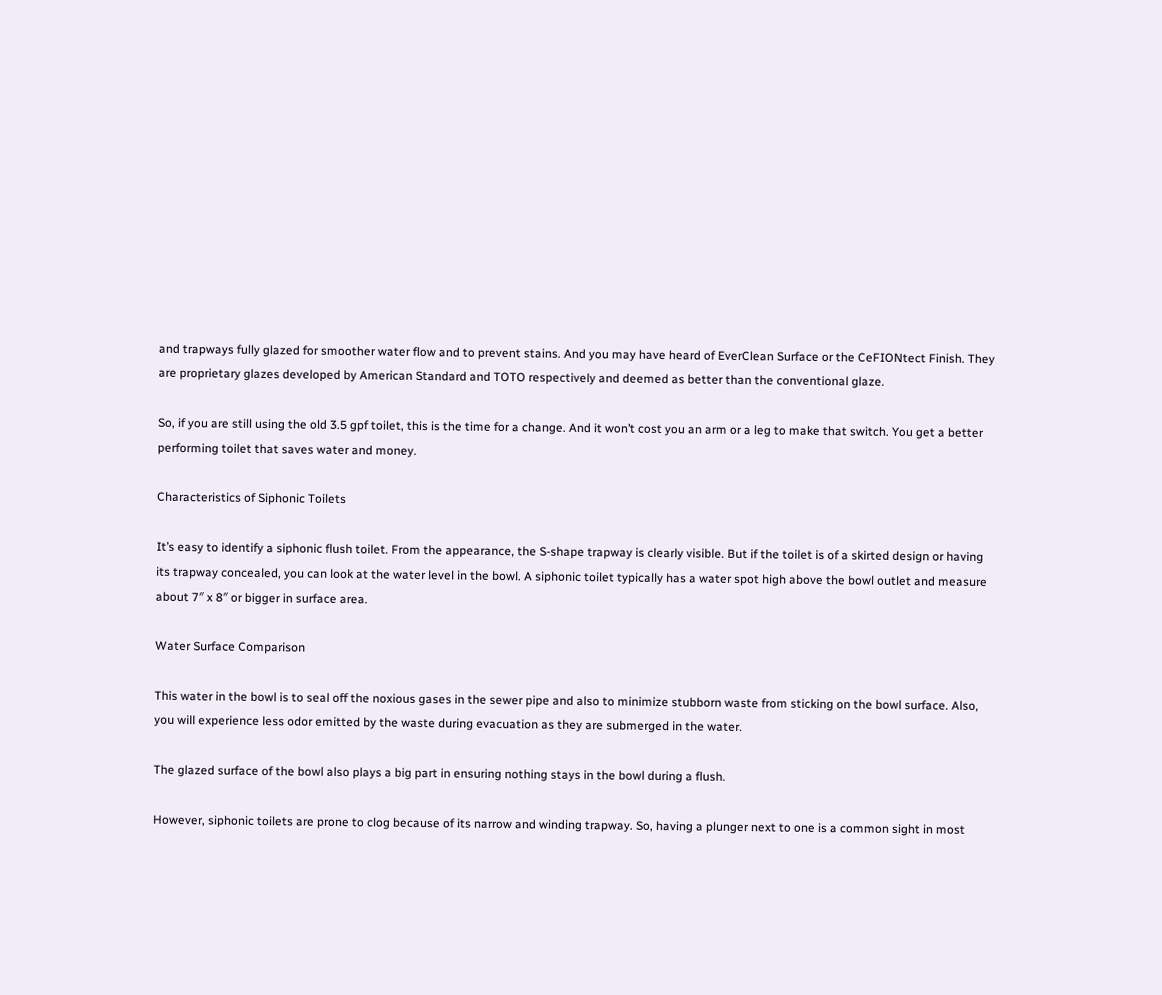and trapways fully glazed for smoother water flow and to prevent stains. And you may have heard of EverClean Surface or the CeFIONtect Finish. They are proprietary glazes developed by American Standard and TOTO respectively and deemed as better than the conventional glaze.

So, if you are still using the old 3.5 gpf toilet, this is the time for a change. And it won’t cost you an arm or a leg to make that switch. You get a better performing toilet that saves water and money.

Characteristics of Siphonic Toilets

It’s easy to identify a siphonic flush toilet. From the appearance, the S-shape trapway is clearly visible. But if the toilet is of a skirted design or having its trapway concealed, you can look at the water level in the bowl. A siphonic toilet typically has a water spot high above the bowl outlet and measure about 7″ x 8″ or bigger in surface area.

Water Surface Comparison

This water in the bowl is to seal off the noxious gases in the sewer pipe and also to minimize stubborn waste from sticking on the bowl surface. Also, you will experience less odor emitted by the waste during evacuation as they are submerged in the water.

The glazed surface of the bowl also plays a big part in ensuring nothing stays in the bowl during a flush.

However, siphonic toilets are prone to clog because of its narrow and winding trapway. So, having a plunger next to one is a common sight in most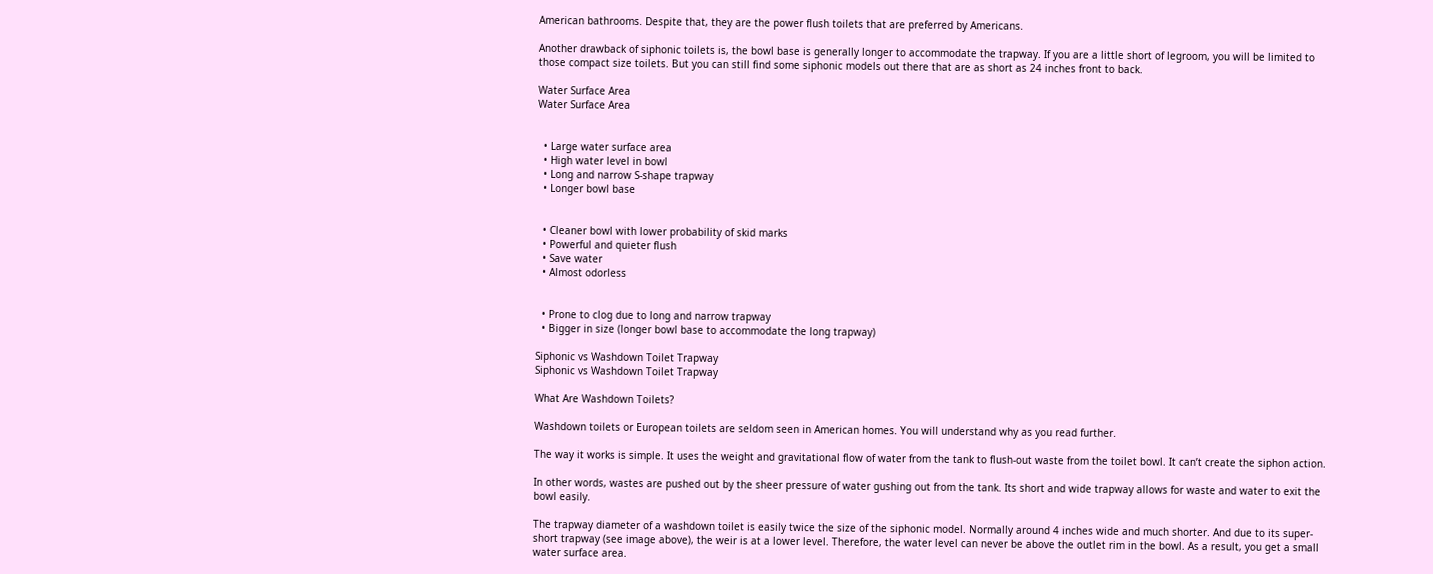American bathrooms. Despite that, they are the power flush toilets that are preferred by Americans.

Another drawback of siphonic toilets is, the bowl base is generally longer to accommodate the trapway. If you are a little short of legroom, you will be limited to those compact size toilets. But you can still find some siphonic models out there that are as short as 24 inches front to back.

Water Surface Area
Water Surface Area


  • Large water surface area
  • High water level in bowl
  • Long and narrow S-shape trapway
  • Longer bowl base


  • Cleaner bowl with lower probability of skid marks
  • Powerful and quieter flush
  • Save water
  • Almost odorless


  • Prone to clog due to long and narrow trapway
  • Bigger in size (longer bowl base to accommodate the long trapway)

Siphonic vs Washdown Toilet Trapway
Siphonic vs Washdown Toilet Trapway

What Are Washdown Toilets?

Washdown toilets or European toilets are seldom seen in American homes. You will understand why as you read further.

The way it works is simple. It uses the weight and gravitational flow of water from the tank to flush-out waste from the toilet bowl. It can’t create the siphon action.

In other words, wastes are pushed out by the sheer pressure of water gushing out from the tank. Its short and wide trapway allows for waste and water to exit the bowl easily.

The trapway diameter of a washdown toilet is easily twice the size of the siphonic model. Normally around 4 inches wide and much shorter. And due to its super-short trapway (see image above), the weir is at a lower level. Therefore, the water level can never be above the outlet rim in the bowl. As a result, you get a small water surface area.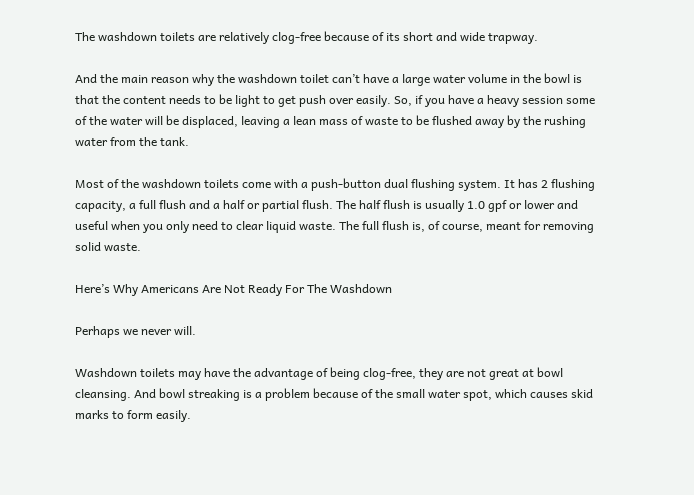The washdown toilets are relatively clog-free because of its short and wide trapway.

And the main reason why the washdown toilet can’t have a large water volume in the bowl is that the content needs to be light to get push over easily. So, if you have a heavy session some of the water will be displaced, leaving a lean mass of waste to be flushed away by the rushing water from the tank.

Most of the washdown toilets come with a push-button dual flushing system. It has 2 flushing capacity, a full flush and a half or partial flush. The half flush is usually 1.0 gpf or lower and useful when you only need to clear liquid waste. The full flush is, of course, meant for removing solid waste.

Here’s Why Americans Are Not Ready For The Washdown

Perhaps we never will.

Washdown toilets may have the advantage of being clog-free, they are not great at bowl cleansing. And bowl streaking is a problem because of the small water spot, which causes skid marks to form easily.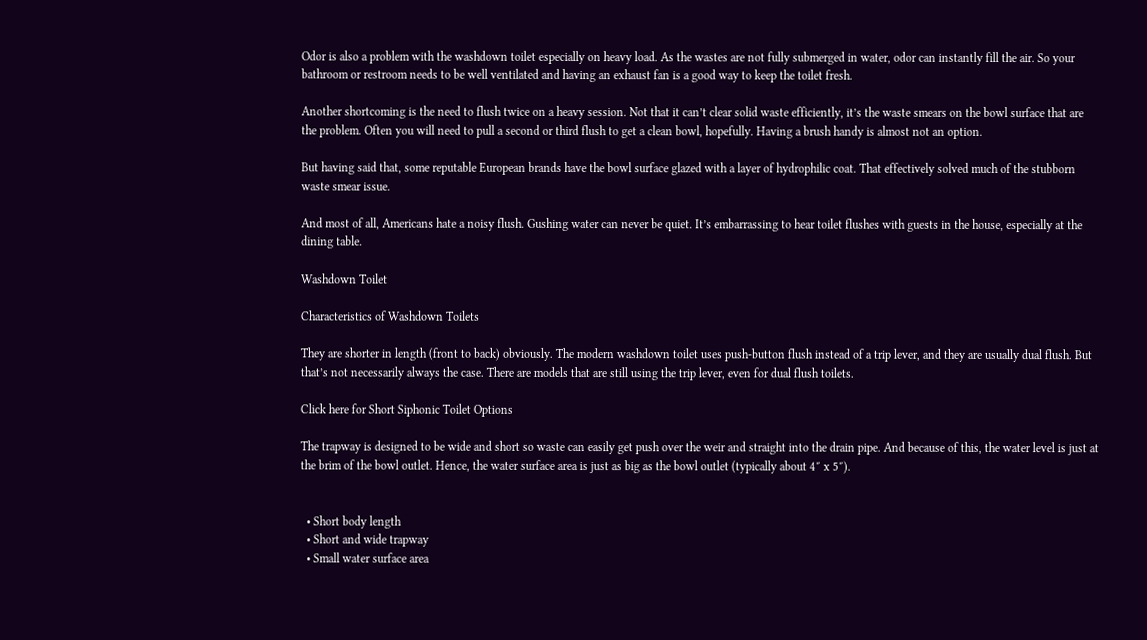Odor is also a problem with the washdown toilet especially on heavy load. As the wastes are not fully submerged in water, odor can instantly fill the air. So your bathroom or restroom needs to be well ventilated and having an exhaust fan is a good way to keep the toilet fresh.

Another shortcoming is the need to flush twice on a heavy session. Not that it can’t clear solid waste efficiently, it’s the waste smears on the bowl surface that are the problem. Often you will need to pull a second or third flush to get a clean bowl, hopefully. Having a brush handy is almost not an option.

But having said that, some reputable European brands have the bowl surface glazed with a layer of hydrophilic coat. That effectively solved much of the stubborn waste smear issue.

And most of all, Americans hate a noisy flush. Gushing water can never be quiet. It’s embarrassing to hear toilet flushes with guests in the house, especially at the dining table.

Washdown Toilet

Characteristics of Washdown Toilets

They are shorter in length (front to back) obviously. The modern washdown toilet uses push-button flush instead of a trip lever, and they are usually dual flush. But that’s not necessarily always the case. There are models that are still using the trip lever, even for dual flush toilets.

Click here for Short Siphonic Toilet Options

The trapway is designed to be wide and short so waste can easily get push over the weir and straight into the drain pipe. And because of this, the water level is just at the brim of the bowl outlet. Hence, the water surface area is just as big as the bowl outlet (typically about 4″ x 5″).


  • Short body length
  • Short and wide trapway
  • Small water surface area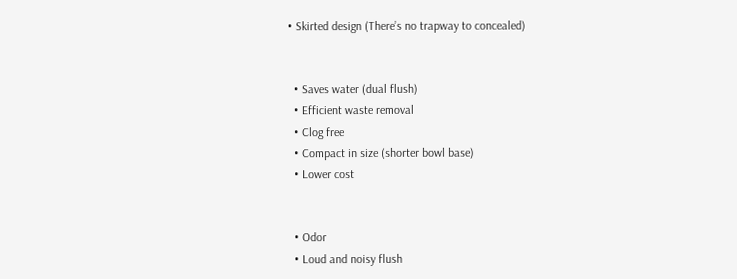• Skirted design (There’s no trapway to concealed)


  • Saves water (dual flush)
  • Efficient waste removal
  • Clog free
  • Compact in size (shorter bowl base)
  • Lower cost


  • Odor
  • Loud and noisy flush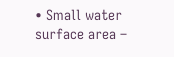• Small water surface area –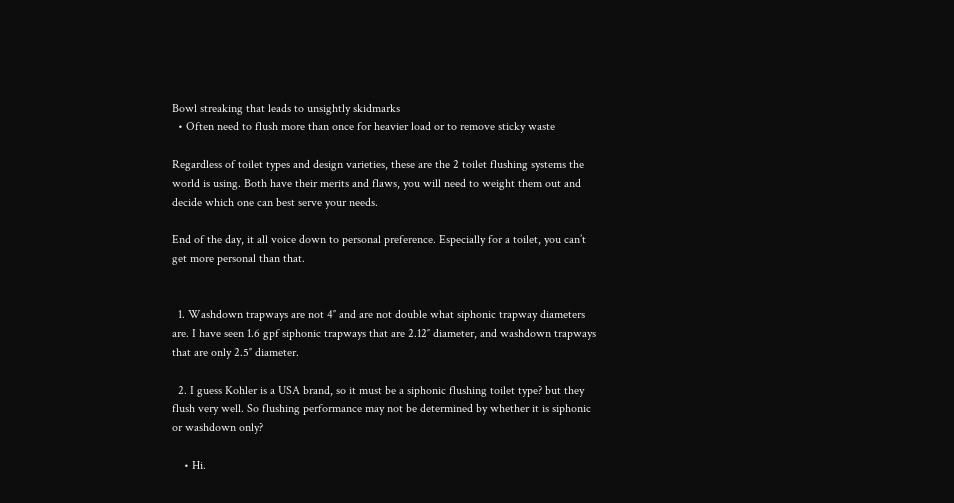Bowl streaking that leads to unsightly skidmarks
  • Often need to flush more than once for heavier load or to remove sticky waste

Regardless of toilet types and design varieties, these are the 2 toilet flushing systems the world is using. Both have their merits and flaws, you will need to weight them out and decide which one can best serve your needs.

End of the day, it all voice down to personal preference. Especially for a toilet, you can’t get more personal than that.


  1. Washdown trapways are not 4″ and are not double what siphonic trapway diameters are. I have seen 1.6 gpf siphonic trapways that are 2.12″ diameter, and washdown trapways that are only 2.5″ diameter.

  2. I guess Kohler is a USA brand, so it must be a siphonic flushing toilet type? but they flush very well. So flushing performance may not be determined by whether it is siphonic or washdown only?

    • Hi.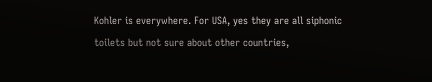Kohler is everywhere. For USA, yes they are all siphonic toilets but not sure about other countries,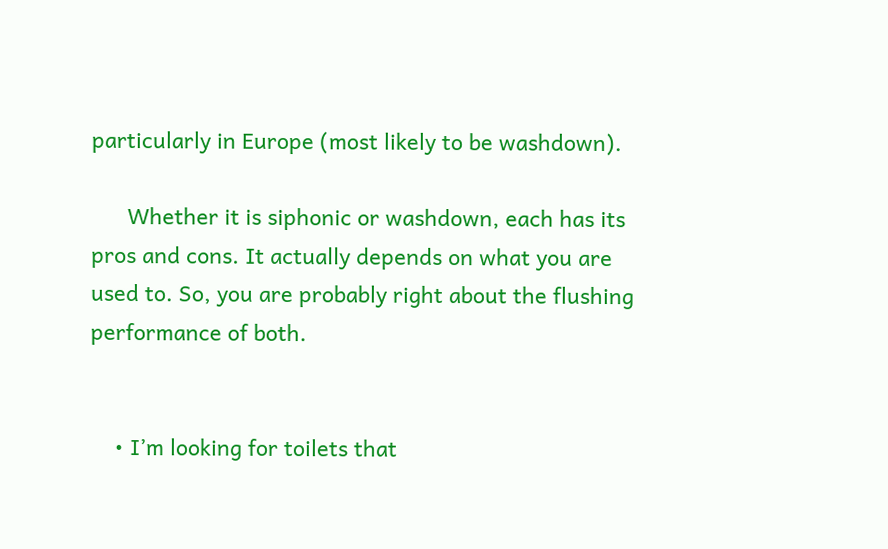particularly in Europe (most likely to be washdown).

      Whether it is siphonic or washdown, each has its pros and cons. It actually depends on what you are used to. So, you are probably right about the flushing performance of both.


    • I’m looking for toilets that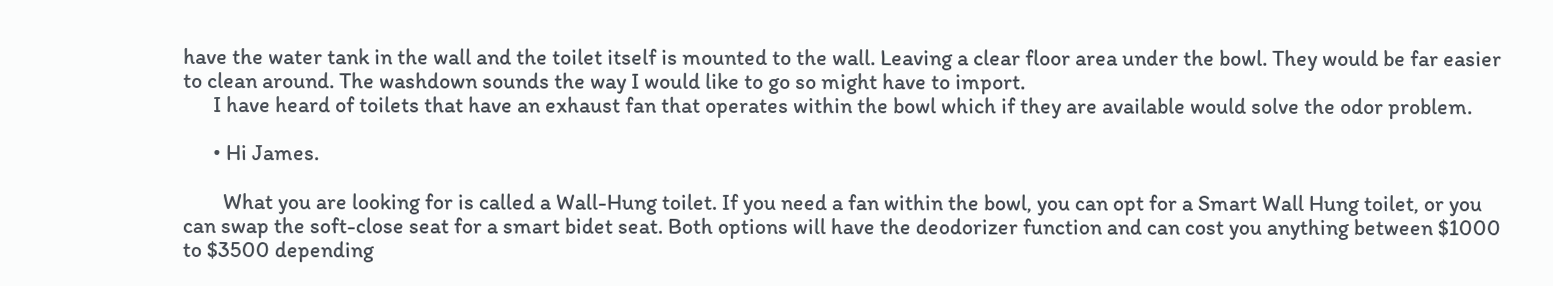have the water tank in the wall and the toilet itself is mounted to the wall. Leaving a clear floor area under the bowl. They would be far easier to clean around. The washdown sounds the way I would like to go so might have to import.
      I have heard of toilets that have an exhaust fan that operates within the bowl which if they are available would solve the odor problem.

      • Hi James.

        What you are looking for is called a Wall-Hung toilet. If you need a fan within the bowl, you can opt for a Smart Wall Hung toilet, or you can swap the soft-close seat for a smart bidet seat. Both options will have the deodorizer function and can cost you anything between $1000 to $3500 depending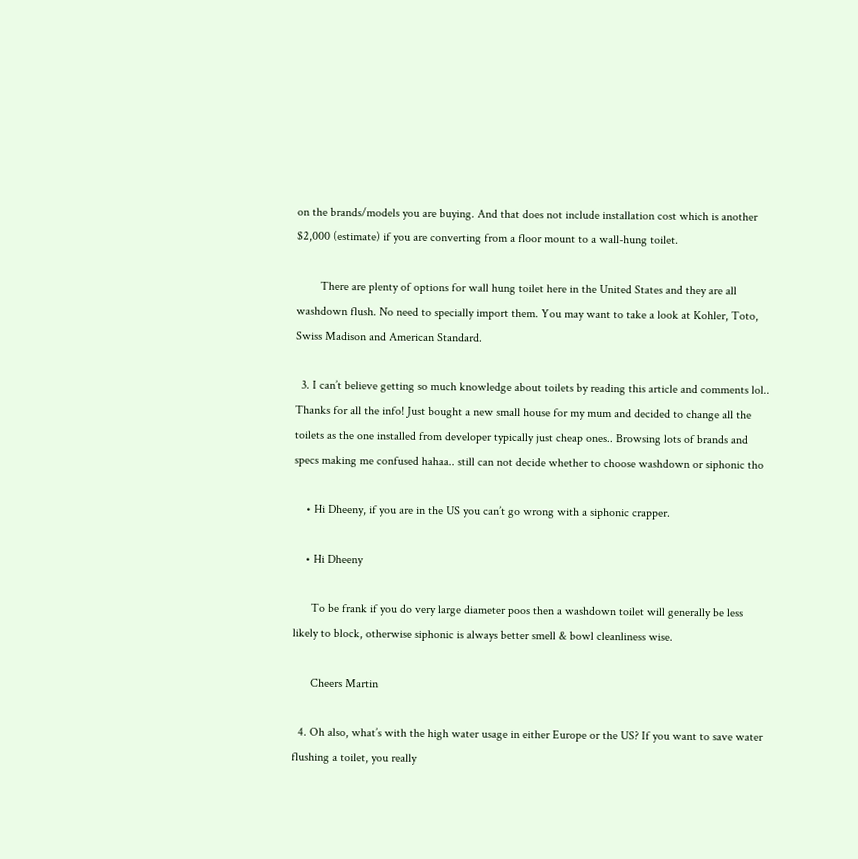on the brands/models you are buying. And that does not include installation cost which is another $2,000 (estimate) if you are converting from a floor mount to a wall-hung toilet.

        There are plenty of options for wall hung toilet here in the United States and they are all washdown flush. No need to specially import them. You may want to take a look at Kohler, Toto, Swiss Madison and American Standard.

  3. I can’t believe getting so much knowledge about toilets by reading this article and comments lol.. Thanks for all the info! Just bought a new small house for my mum and decided to change all the toilets as the one installed from developer typically just cheap ones.. Browsing lots of brands and specs making me confused hahaa.. still can not decide whether to choose washdown or siphonic tho

    • Hi Dheeny, if you are in the US you can’t go wrong with a siphonic crapper.

    • Hi Dheeny

      To be frank if you do very large diameter poos then a washdown toilet will generally be less likely to block, otherwise siphonic is always better smell & bowl cleanliness wise.

      Cheers Martin

  4. Oh also, what’s with the high water usage in either Europe or the US? If you want to save water flushing a toilet, you really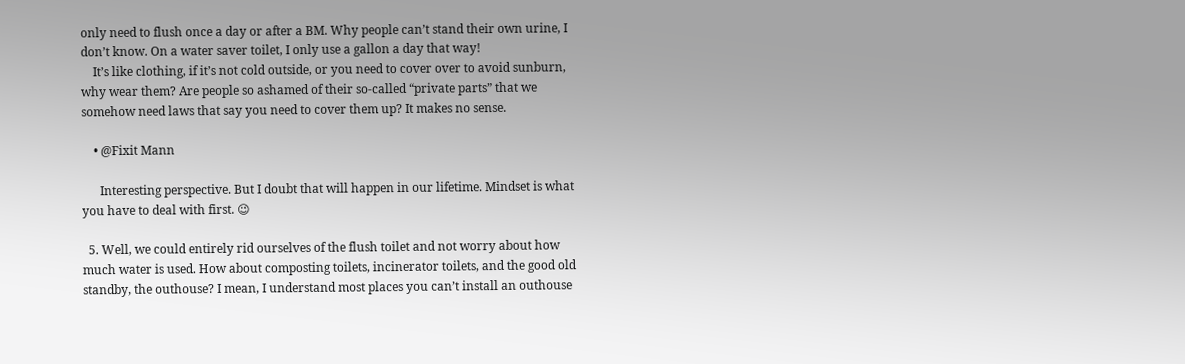only need to flush once a day or after a BM. Why people can’t stand their own urine, I don’t know. On a water saver toilet, I only use a gallon a day that way!
    It’s like clothing, if it’s not cold outside, or you need to cover over to avoid sunburn, why wear them? Are people so ashamed of their so-called “private parts” that we somehow need laws that say you need to cover them up? It makes no sense.

    • @Fixit Mann

      Interesting perspective. But I doubt that will happen in our lifetime. Mindset is what you have to deal with first. 😉

  5. Well, we could entirely rid ourselves of the flush toilet and not worry about how much water is used. How about composting toilets, incinerator toilets, and the good old standby, the outhouse? I mean, I understand most places you can’t install an outhouse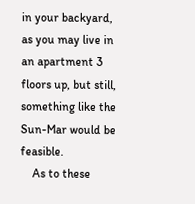in your backyard, as you may live in an apartment 3 floors up, but still, something like the Sun-Mar would be feasible.
    As to these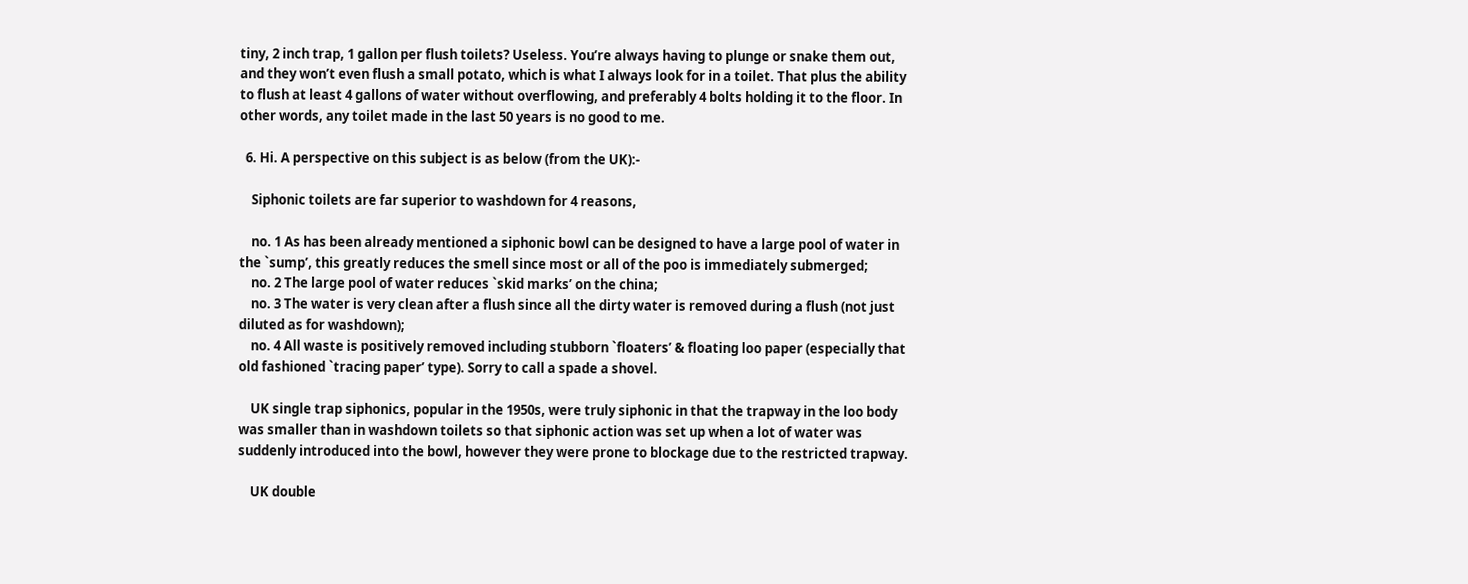tiny, 2 inch trap, 1 gallon per flush toilets? Useless. You’re always having to plunge or snake them out, and they won’t even flush a small potato, which is what I always look for in a toilet. That plus the ability to flush at least 4 gallons of water without overflowing, and preferably 4 bolts holding it to the floor. In other words, any toilet made in the last 50 years is no good to me.

  6. Hi. A perspective on this subject is as below (from the UK):-

    Siphonic toilets are far superior to washdown for 4 reasons,

    no. 1 As has been already mentioned a siphonic bowl can be designed to have a large pool of water in the `sump’, this greatly reduces the smell since most or all of the poo is immediately submerged;
    no. 2 The large pool of water reduces `skid marks’ on the china;
    no. 3 The water is very clean after a flush since all the dirty water is removed during a flush (not just diluted as for washdown);
    no. 4 All waste is positively removed including stubborn `floaters’ & floating loo paper (especially that old fashioned `tracing paper’ type). Sorry to call a spade a shovel.

    UK single trap siphonics, popular in the 1950s, were truly siphonic in that the trapway in the loo body was smaller than in washdown toilets so that siphonic action was set up when a lot of water was suddenly introduced into the bowl, however they were prone to blockage due to the restricted trapway.

    UK double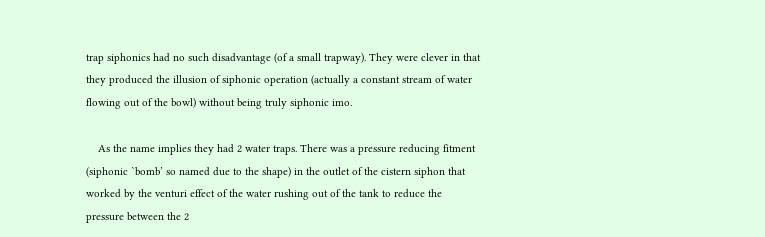trap siphonics had no such disadvantage (of a small trapway). They were clever in that they produced the illusion of siphonic operation (actually a constant stream of water flowing out of the bowl) without being truly siphonic imo.

    As the name implies they had 2 water traps. There was a pressure reducing fitment (siphonic `bomb’ so named due to the shape) in the outlet of the cistern siphon that worked by the venturi effect of the water rushing out of the tank to reduce the pressure between the 2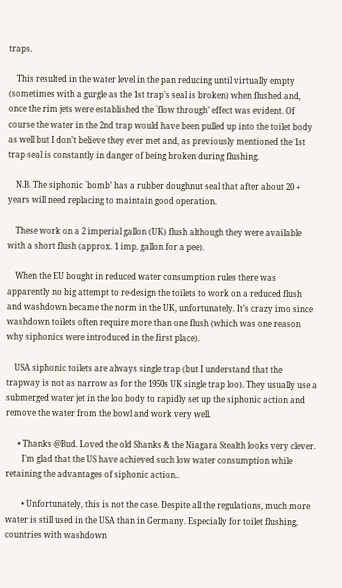traps.

    This resulted in the water level in the pan reducing until virtually empty (sometimes with a gurgle as the 1st trap’s seal is broken) when flushed and, once the rim jets were established the `flow through’ effect was evident. Of course the water in the 2nd trap would have been pulled up into the toilet body as well but I don’t believe they ever met and, as previously mentioned the 1st trap seal is constantly in danger of being broken during flushing.

    N.B. The siphonic `bomb’ has a rubber doughnut seal that after about 20 + years will need replacing to maintain good operation.

    These work on a 2 imperial gallon (UK) flush although they were available with a short flush (approx. 1 imp. gallon for a pee).

    When the EU bought in reduced water consumption rules there was apparently no big attempt to re-design the toilets to work on a reduced flush and washdown became the norm in the UK, unfortunately. It’s crazy imo since washdown toilets often require more than one flush (which was one reason why siphonics were introduced in the first place).

    USA siphonic toilets are always single trap (but I understand that the trapway is not as narrow as for the 1950s UK single trap loo). They usually use a submerged water jet in the loo body to rapidly set up the siphonic action and remove the water from the bowl and work very well.

      • Thanks @Bud. Loved the old Shanks & the Niagara Stealth looks very clever.
        I’m glad that the US have achieved such low water consumption while retaining the advantages of siphonic action..

        • Unfortunately, this is not the case. Despite all the regulations, much more water is still used in the USA than in Germany. Especially for toilet flushing, countries with washdown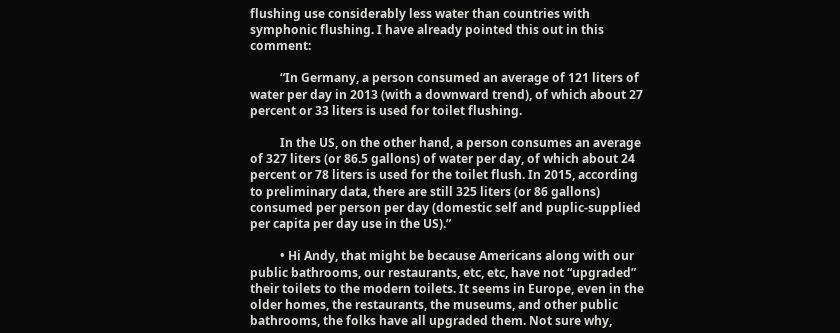flushing use considerably less water than countries with symphonic flushing. I have already pointed this out in this comment:

          “In Germany, a person consumed an average of 121 liters of water per day in 2013 (with a downward trend), of which about 27 percent or 33 liters is used for toilet flushing.

          In the US, on the other hand, a person consumes an average of 327 liters (or 86.5 gallons) of water per day, of which about 24 percent or 78 liters is used for the toilet flush. In 2015, according to preliminary data, there are still 325 liters (or 86 gallons) consumed per person per day (domestic self and puplic-supplied per capita per day use in the US).”

          • Hi Andy, that might be because Americans along with our public bathrooms, our restaurants, etc, etc, have not “upgraded” their toilets to the modern toilets. It seems in Europe, even in the older homes, the restaurants, the museums, and other public bathrooms, the folks have all upgraded them. Not sure why,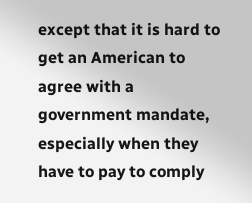except that it is hard to get an American to agree with a government mandate, especially when they have to pay to comply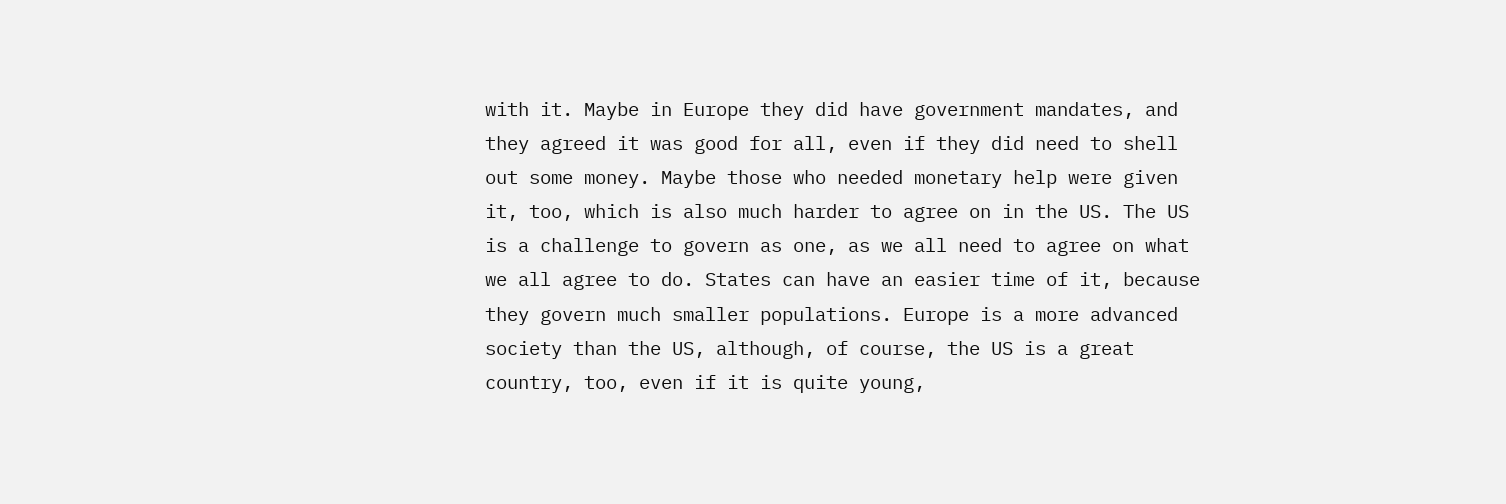with it. Maybe in Europe they did have government mandates, and they agreed it was good for all, even if they did need to shell out some money. Maybe those who needed monetary help were given it, too, which is also much harder to agree on in the US. The US is a challenge to govern as one, as we all need to agree on what we all agree to do. States can have an easier time of it, because they govern much smaller populations. Europe is a more advanced society than the US, although, of course, the US is a great country, too, even if it is quite young,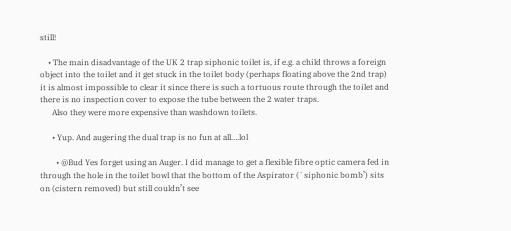still!

    • The main disadvantage of the UK 2 trap siphonic toilet is, if e.g. a child throws a foreign object into the toilet and it get stuck in the toilet body (perhaps floating above the 2nd trap) it is almost impossible to clear it since there is such a tortuous route through the toilet and there is no inspection cover to expose the tube between the 2 water traps.
      Also they were more expensive than washdown toilets.

      • Yup. And augering the dual trap is no fun at all….lol

        • @Bud Yes forget using an Auger. I did manage to get a flexible fibre optic camera fed in through the hole in the toilet bowl that the bottom of the Aspirator (`siphonic bomb’) sits on (cistern removed) but still couldn’t see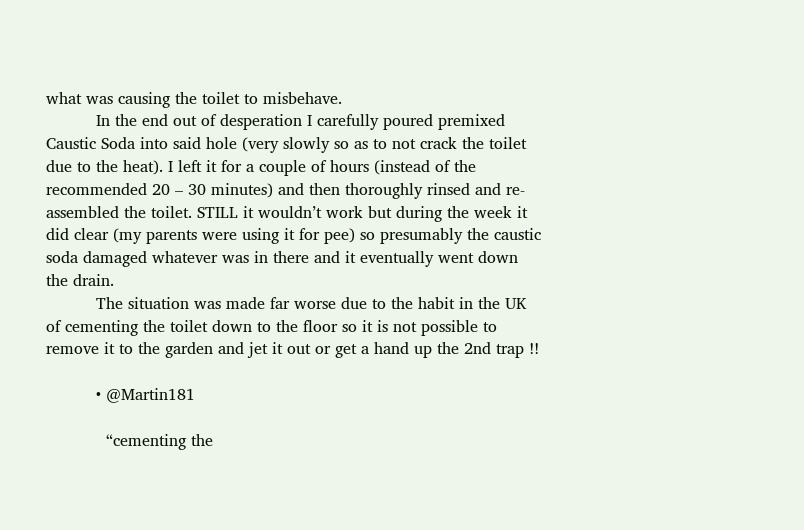what was causing the toilet to misbehave.
          In the end out of desperation I carefully poured premixed Caustic Soda into said hole (very slowly so as to not crack the toilet due to the heat). I left it for a couple of hours (instead of the recommended 20 – 30 minutes) and then thoroughly rinsed and re-assembled the toilet. STILL it wouldn’t work but during the week it did clear (my parents were using it for pee) so presumably the caustic soda damaged whatever was in there and it eventually went down the drain.
          The situation was made far worse due to the habit in the UK of cementing the toilet down to the floor so it is not possible to remove it to the garden and jet it out or get a hand up the 2nd trap !!

          • @Martin181

            “cementing the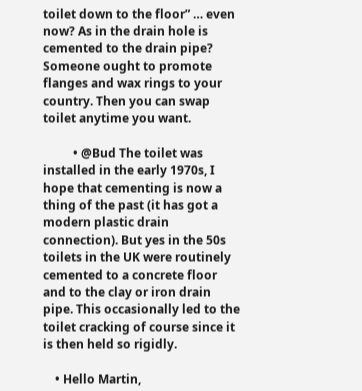toilet down to the floor” … even now? As in the drain hole is cemented to the drain pipe? Someone ought to promote flanges and wax rings to your country. Then you can swap toilet anytime you want.

          • @Bud The toilet was installed in the early 1970s, I hope that cementing is now a thing of the past (it has got a modern plastic drain connection). But yes in the 50s toilets in the UK were routinely cemented to a concrete floor and to the clay or iron drain pipe. This occasionally led to the toilet cracking of course since it is then held so rigidly.

    • Hello Martin,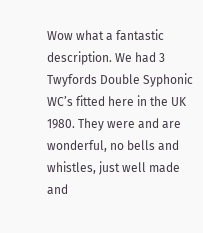Wow what a fantastic description. We had 3 Twyfords Double Syphonic WC’s fitted here in the UK 1980. They were and are wonderful, no bells and whistles, just well made and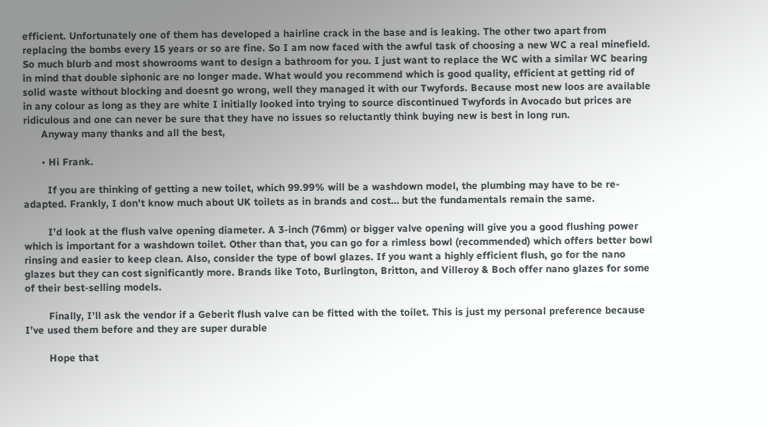efficient. Unfortunately one of them has developed a hairline crack in the base and is leaking. The other two apart from replacing the bombs every 15 years or so are fine. So I am now faced with the awful task of choosing a new WC a real minefield. So much blurb and most showrooms want to design a bathroom for you. I just want to replace the WC with a similar WC bearing in mind that double siphonic are no longer made. What would you recommend which is good quality, efficient at getting rid of solid waste without blocking and doesnt go wrong, well they managed it with our Twyfords. Because most new loos are available in any colour as long as they are white I initially looked into trying to source discontinued Twyfords in Avocado but prices are ridiculous and one can never be sure that they have no issues so reluctantly think buying new is best in long run.
      Anyway many thanks and all the best,

      • Hi Frank.

        If you are thinking of getting a new toilet, which 99.99% will be a washdown model, the plumbing may have to be re-adapted. Frankly, I don’t know much about UK toilets as in brands and cost… but the fundamentals remain the same.

        I’d look at the flush valve opening diameter. A 3-inch (76mm) or bigger valve opening will give you a good flushing power which is important for a washdown toilet. Other than that, you can go for a rimless bowl (recommended) which offers better bowl rinsing and easier to keep clean. Also, consider the type of bowl glazes. If you want a highly efficient flush, go for the nano glazes but they can cost significantly more. Brands like Toto, Burlington, Britton, and Villeroy & Boch offer nano glazes for some of their best-selling models.

        Finally, I’ll ask the vendor if a Geberit flush valve can be fitted with the toilet. This is just my personal preference because I’ve used them before and they are super durable

        Hope that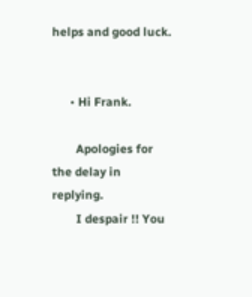helps and good luck.


      • Hi Frank.

        Apologies for the delay in replying.
        I despair !! You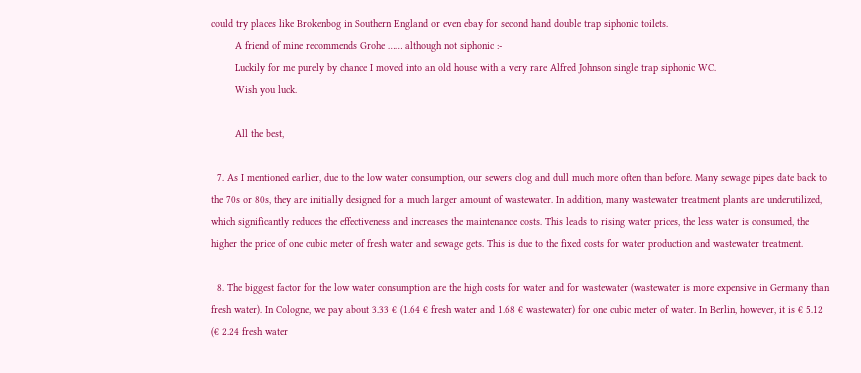could try places like Brokenbog in Southern England or even ebay for second hand double trap siphonic toilets.
        A friend of mine recommends Grohe …… although not siphonic :-
        Luckily for me purely by chance I moved into an old house with a very rare Alfred Johnson single trap siphonic WC.
        Wish you luck.

        All the best,

  7. As I mentioned earlier, due to the low water consumption, our sewers clog and dull much more often than before. Many sewage pipes date back to the 70s or 80s, they are initially designed for a much larger amount of wastewater. In addition, many wastewater treatment plants are underutilized, which significantly reduces the effectiveness and increases the maintenance costs. This leads to rising water prices, the less water is consumed, the higher the price of one cubic meter of fresh water and sewage gets. This is due to the fixed costs for water production and wastewater treatment.

  8. The biggest factor for the low water consumption are the high costs for water and for wastewater (wastewater is more expensive in Germany than fresh water). In Cologne, we pay about 3.33 € (1.64 € fresh water and 1.68 € wastewater) for one cubic meter of water. In Berlin, however, it is € 5.12 (€ 2.24 fresh water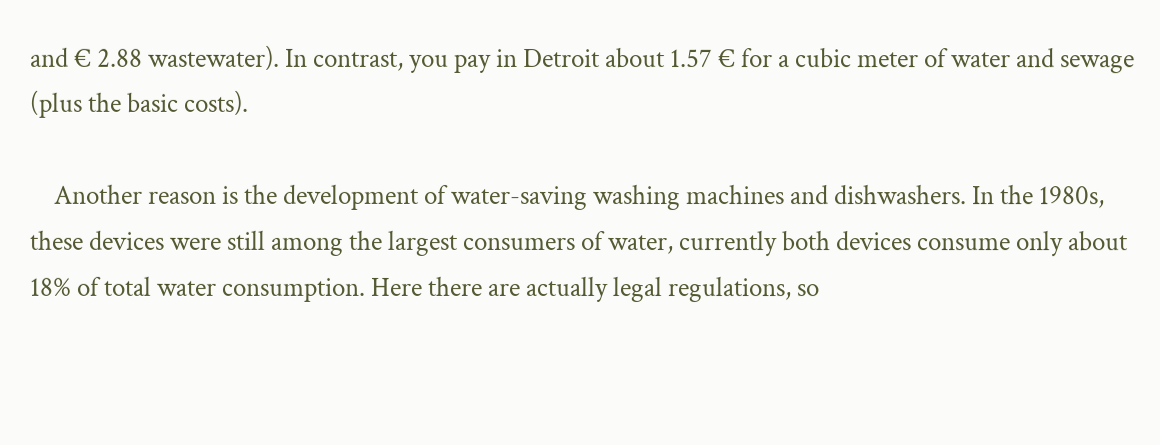and € 2.88 wastewater). In contrast, you pay in Detroit about 1.57 € for a cubic meter of water and sewage (plus the basic costs).

    Another reason is the development of water-saving washing machines and dishwashers. In the 1980s, these devices were still among the largest consumers of water, currently both devices consume only about 18% of total water consumption. Here there are actually legal regulations, so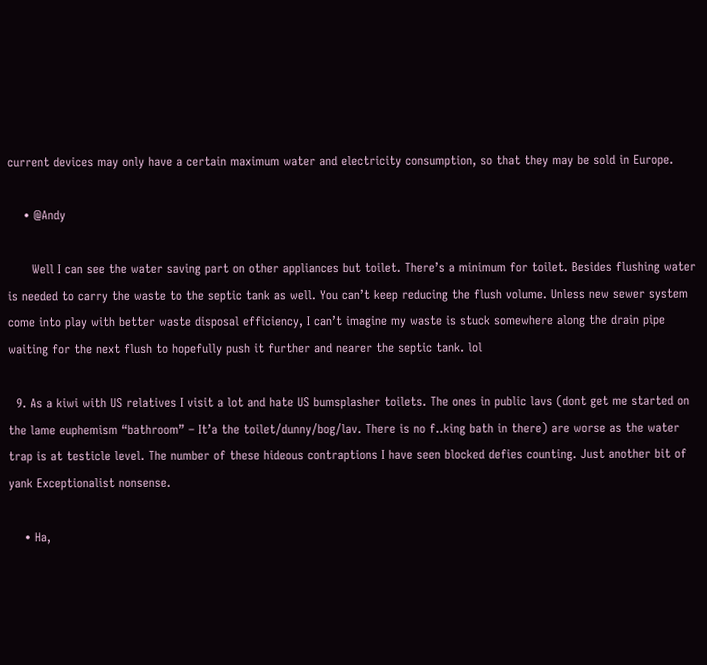current devices may only have a certain maximum water and electricity consumption, so that they may be sold in Europe.

    • @Andy

      Well I can see the water saving part on other appliances but toilet. There’s a minimum for toilet. Besides flushing water is needed to carry the waste to the septic tank as well. You can’t keep reducing the flush volume. Unless new sewer system come into play with better waste disposal efficiency, I can’t imagine my waste is stuck somewhere along the drain pipe waiting for the next flush to hopefully push it further and nearer the septic tank. lol

  9. As a kiwi with US relatives I visit a lot and hate US bumsplasher toilets. The ones in public lavs (dont get me started on the lame euphemism “bathroom” – It’a the toilet/dunny/bog/lav. There is no f..king bath in there) are worse as the water trap is at testicle level. The number of these hideous contraptions I have seen blocked defies counting. Just another bit of yank Exceptionalist nonsense.

    • Ha,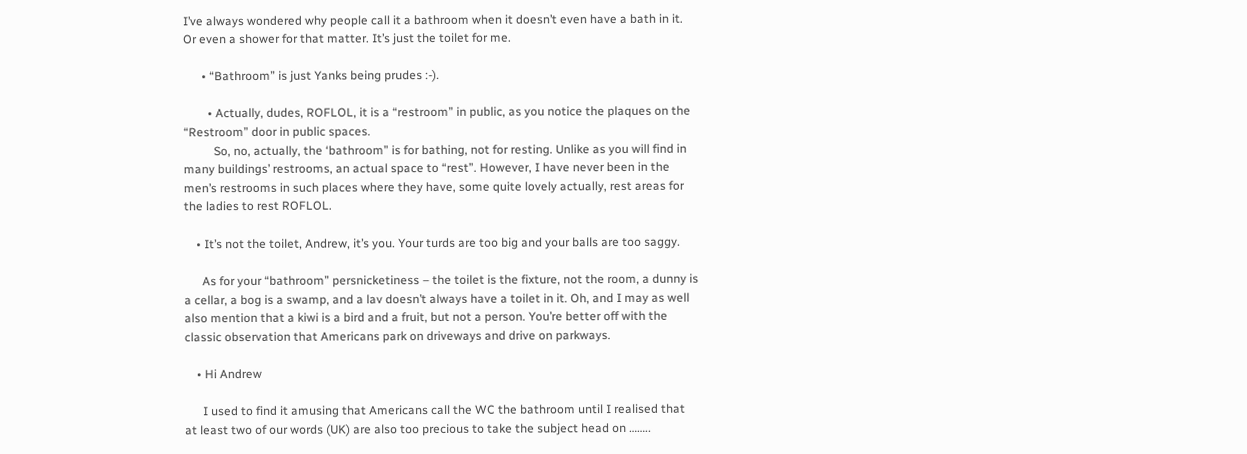I’ve always wondered why people call it a bathroom when it doesn’t even have a bath in it. Or even a shower for that matter. It’s just the toilet for me.

      • “Bathroom” is just Yanks being prudes :-).

        • Actually, dudes, ROFLOL, it is a “restroom” in public, as you notice the plaques on the “Restroom” door in public spaces.
          So, no, actually, the ‘bathroom” is for bathing, not for resting. Unlike as you will find in many buildings’ restrooms, an actual space to “rest”. However, I have never been in the men’s restrooms in such places where they have, some quite lovely actually, rest areas for the ladies to rest ROFLOL.

    • It’s not the toilet, Andrew, it’s you. Your turds are too big and your balls are too saggy.

      As for your “bathroom” persnicketiness – the toilet is the fixture, not the room, a dunny is a cellar, a bog is a swamp, and a lav doesn’t always have a toilet in it. Oh, and I may as well also mention that a kiwi is a bird and a fruit, but not a person. You’re better off with the classic observation that Americans park on driveways and drive on parkways.

    • Hi Andrew

      I used to find it amusing that Americans call the WC the bathroom until I realised that at least two of our words (UK) are also too precious to take the subject head on ……..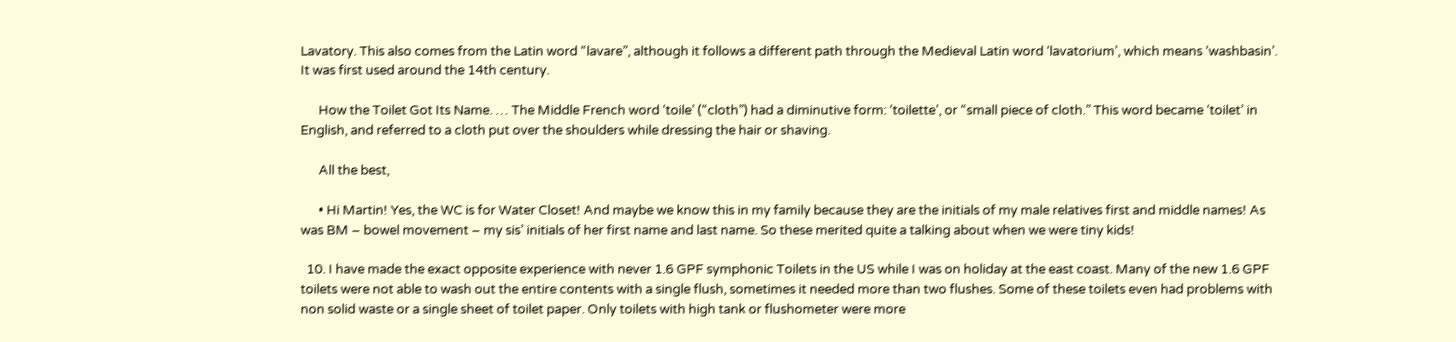Lavatory. This also comes from the Latin word “lavare”, although it follows a different path through the Medieval Latin word ‘lavatorium’, which means ‘washbasin’. It was first used around the 14th century.

      How the Toilet Got Its Name. … The Middle French word ‘toile’ (“cloth”) had a diminutive form: ‘toilette’, or “small piece of cloth.” This word became ‘toilet’ in English, and referred to a cloth put over the shoulders while dressing the hair or shaving.

      All the best,

      • Hi Martin! Yes, the WC is for Water Closet! And maybe we know this in my family because they are the initials of my male relatives first and middle names! As was BM – bowel movement – my sis’ initials of her first name and last name. So these merited quite a talking about when we were tiny kids!

  10. I have made the exact opposite experience with never 1.6 GPF symphonic Toilets in the US while I was on holiday at the east coast. Many of the new 1.6 GPF toilets were not able to wash out the entire contents with a single flush, sometimes it needed more than two flushes. Some of these toilets even had problems with non solid waste or a single sheet of toilet paper. Only toilets with high tank or flushometer were more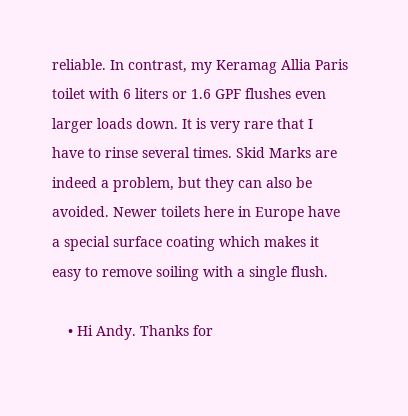reliable. In contrast, my Keramag Allia Paris toilet with 6 liters or 1.6 GPF flushes even larger loads down. It is very rare that I have to rinse several times. Skid Marks are indeed a problem, but they can also be avoided. Newer toilets here in Europe have a special surface coating which makes it easy to remove soiling with a single flush.

    • Hi Andy. Thanks for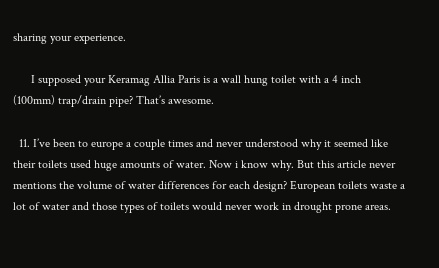sharing your experience.

      I supposed your Keramag Allia Paris is a wall hung toilet with a 4 inch (100mm) trap/drain pipe? That’s awesome.

  11. I’ve been to europe a couple times and never understood why it seemed like their toilets used huge amounts of water. Now i know why. But this article never mentions the volume of water differences for each design? European toilets waste a lot of water and those types of toilets would never work in drought prone areas.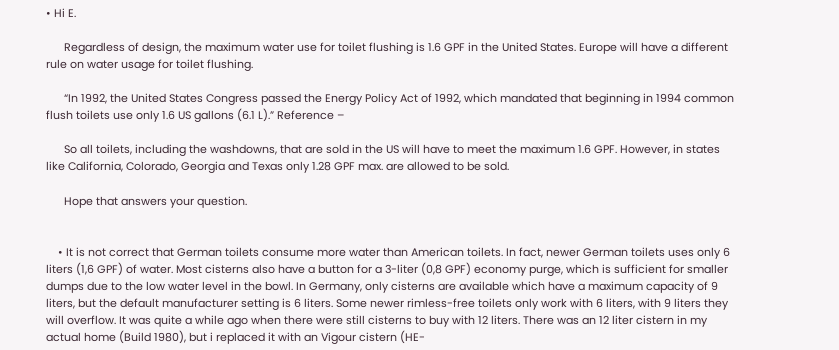• Hi E.

      Regardless of design, the maximum water use for toilet flushing is 1.6 GPF in the United States. Europe will have a different rule on water usage for toilet flushing.

      “In 1992, the United States Congress passed the Energy Policy Act of 1992, which mandated that beginning in 1994 common flush toilets use only 1.6 US gallons (6.1 L).” Reference –

      So all toilets, including the washdowns, that are sold in the US will have to meet the maximum 1.6 GPF. However, in states like California, Colorado, Georgia and Texas only 1.28 GPF max. are allowed to be sold.

      Hope that answers your question.


    • It is not correct that German toilets consume more water than American toilets. In fact, newer German toilets uses only 6 liters (1,6 GPF) of water. Most cisterns also have a button for a 3-liter (0,8 GPF) economy purge, which is sufficient for smaller dumps due to the low water level in the bowl. In Germany, only cisterns are available which have a maximum capacity of 9 liters, but the default manufacturer setting is 6 liters. Some newer rimless-free toilets only work with 6 liters, with 9 liters they will overflow. It was quite a while ago when there were still cisterns to buy with 12 liters. There was an 12 liter cistern in my actual home (Build 1980), but i replaced it with an Vigour cistern (HE-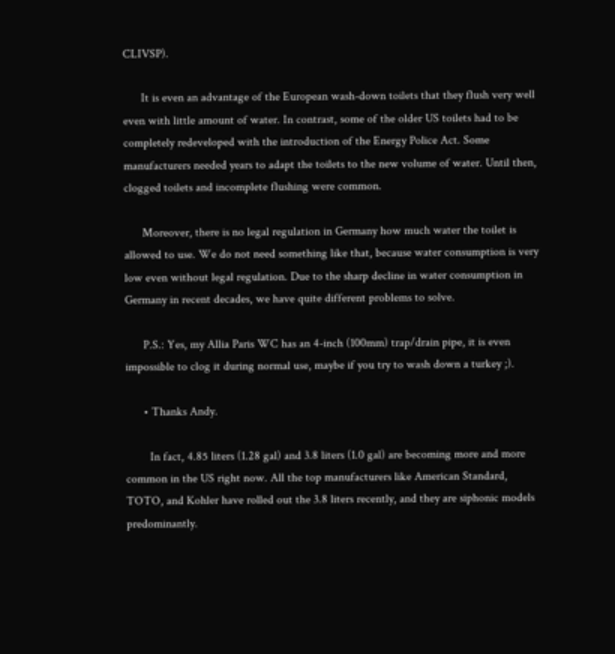CLIVSP).

      It is even an advantage of the European wash-down toilets that they flush very well even with little amount of water. In contrast, some of the older US toilets had to be completely redeveloped with the introduction of the Energy Police Act. Some manufacturers needed years to adapt the toilets to the new volume of water. Until then, clogged toilets and incomplete flushing were common.

      Moreover, there is no legal regulation in Germany how much water the toilet is allowed to use. We do not need something like that, because water consumption is very low even without legal regulation. Due to the sharp decline in water consumption in Germany in recent decades, we have quite different problems to solve.

      P.S.: Yes, my Allia Paris WC has an 4-inch (100mm) trap/drain pipe, it is even impossible to clog it during normal use, maybe if you try to wash down a turkey ;).

      • Thanks Andy.

        In fact, 4.85 liters (1.28 gal) and 3.8 liters (1.0 gal) are becoming more and more common in the US right now. All the top manufacturers like American Standard, TOTO, and Kohler have rolled out the 3.8 liters recently, and they are siphonic models predominantly.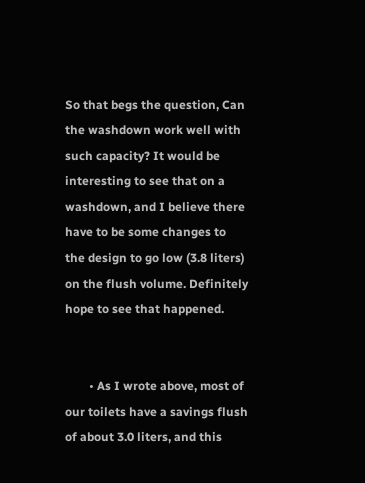So that begs the question, Can the washdown work well with such capacity? It would be interesting to see that on a washdown, and I believe there have to be some changes to the design to go low (3.8 liters) on the flush volume. Definitely hope to see that happened.


        • As I wrote above, most of our toilets have a savings flush of about 3.0 liters, and this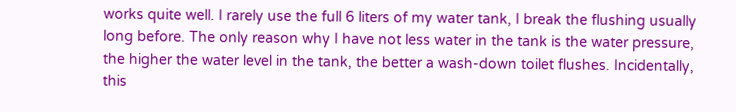works quite well. I rarely use the full 6 liters of my water tank, I break the flushing usually long before. The only reason why I have not less water in the tank is the water pressure, the higher the water level in the tank, the better a wash-down toilet flushes. Incidentally, this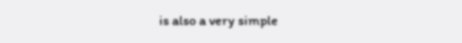is also a very simple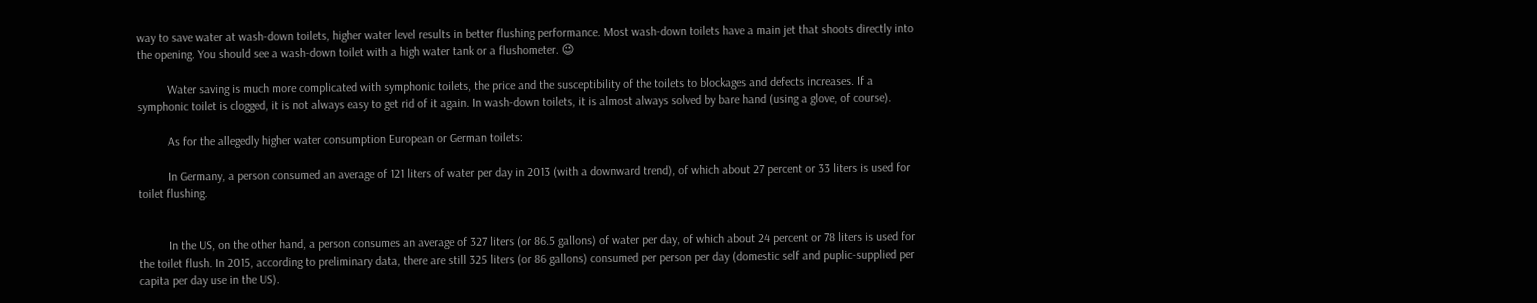way to save water at wash-down toilets, higher water level results in better flushing performance. Most wash-down toilets have a main jet that shoots directly into the opening. You should see a wash-down toilet with a high water tank or a flushometer. 😉

          Water saving is much more complicated with symphonic toilets, the price and the susceptibility of the toilets to blockages and defects increases. If a symphonic toilet is clogged, it is not always easy to get rid of it again. In wash-down toilets, it is almost always solved by bare hand (using a glove, of course).

          As for the allegedly higher water consumption European or German toilets:

          In Germany, a person consumed an average of 121 liters of water per day in 2013 (with a downward trend), of which about 27 percent or 33 liters is used for toilet flushing.


          In the US, on the other hand, a person consumes an average of 327 liters (or 86.5 gallons) of water per day, of which about 24 percent or 78 liters is used for the toilet flush. In 2015, according to preliminary data, there are still 325 liters (or 86 gallons) consumed per person per day (domestic self and puplic-supplied per capita per day use in the US).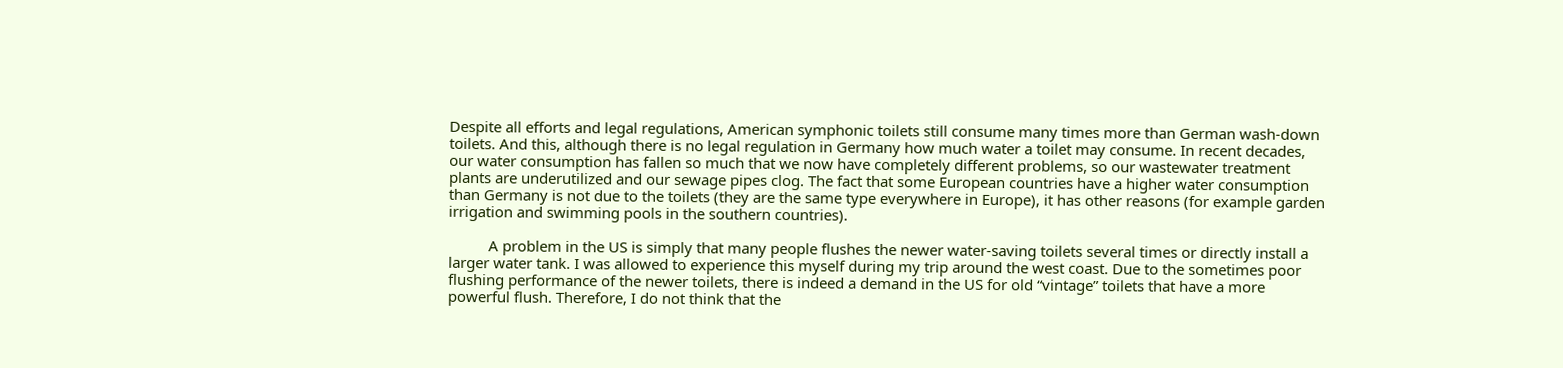Despite all efforts and legal regulations, American symphonic toilets still consume many times more than German wash-down toilets. And this, although there is no legal regulation in Germany how much water a toilet may consume. In recent decades, our water consumption has fallen so much that we now have completely different problems, so our wastewater treatment plants are underutilized and our sewage pipes clog. The fact that some European countries have a higher water consumption than Germany is not due to the toilets (they are the same type everywhere in Europe), it has other reasons (for example garden irrigation and swimming pools in the southern countries).

          A problem in the US is simply that many people flushes the newer water-saving toilets several times or directly install a larger water tank. I was allowed to experience this myself during my trip around the west coast. Due to the sometimes poor flushing performance of the newer toilets, there is indeed a demand in the US for old “vintage” toilets that have a more powerful flush. Therefore, I do not think that the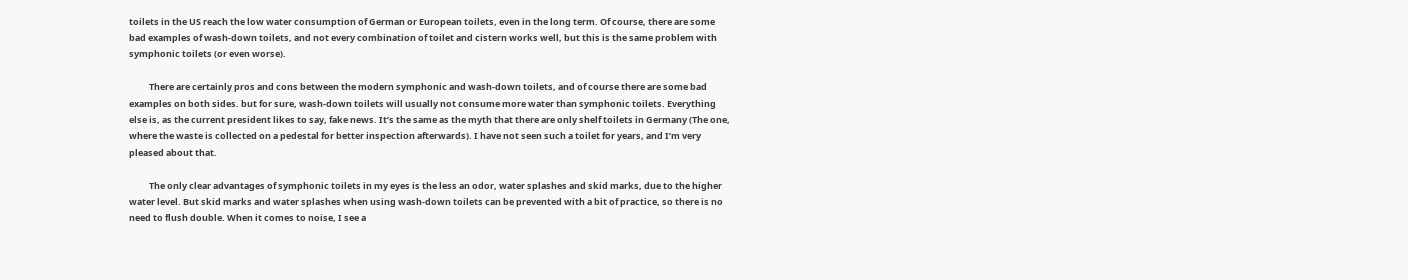toilets in the US reach the low water consumption of German or European toilets, even in the long term. Of course, there are some bad examples of wash-down toilets, and not every combination of toilet and cistern works well, but this is the same problem with symphonic toilets (or even worse).

          There are certainly pros and cons between the modern symphonic and wash-down toilets, and of course there are some bad examples on both sides. but for sure, wash-down toilets will usually not consume more water than symphonic toilets. Everything else is, as the current president likes to say, fake news. It’s the same as the myth that there are only shelf toilets in Germany (The one, where the waste is collected on a pedestal for better inspection afterwards). I have not seen such a toilet for years, and I’m very pleased about that.

          The only clear advantages of symphonic toilets in my eyes is the less an odor, water splashes and skid marks, due to the higher water level. But skid marks and water splashes when using wash-down toilets can be prevented with a bit of practice, so there is no need to flush double. When it comes to noise, I see a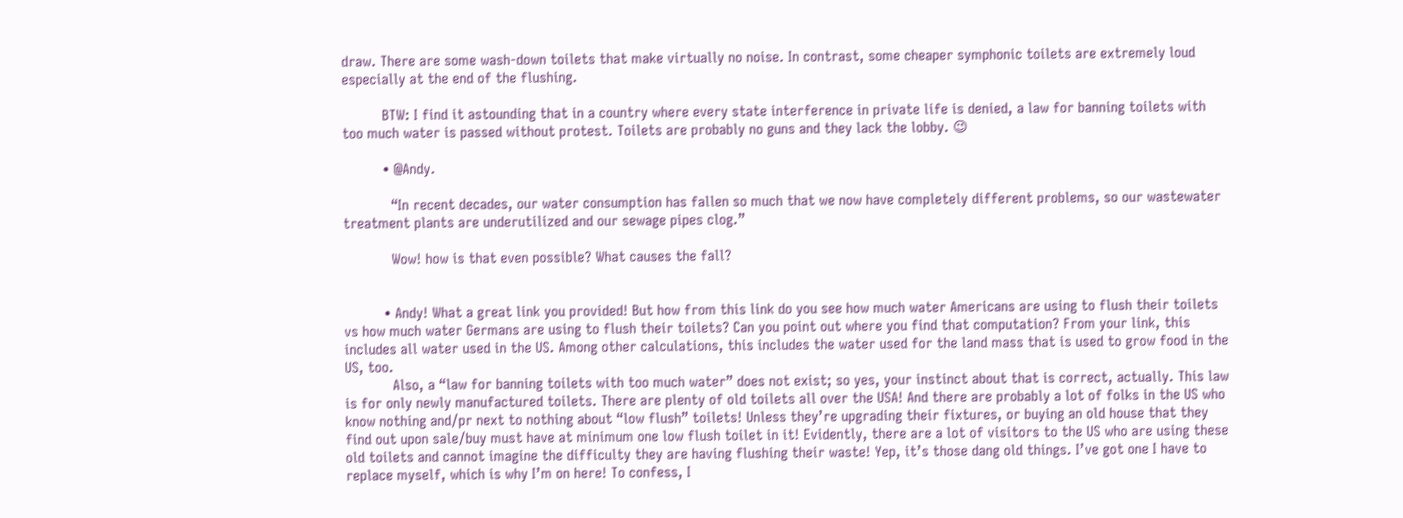draw. There are some wash-down toilets that make virtually no noise. In contrast, some cheaper symphonic toilets are extremely loud especially at the end of the flushing.

          BTW: I find it astounding that in a country where every state interference in private life is denied, a law for banning toilets with too much water is passed without protest. Toilets are probably no guns and they lack the lobby. 😉

          • @Andy.

            “In recent decades, our water consumption has fallen so much that we now have completely different problems, so our wastewater treatment plants are underutilized and our sewage pipes clog.”

            Wow! how is that even possible? What causes the fall?


          • Andy! What a great link you provided! But how from this link do you see how much water Americans are using to flush their toilets vs how much water Germans are using to flush their toilets? Can you point out where you find that computation? From your link, this includes all water used in the US. Among other calculations, this includes the water used for the land mass that is used to grow food in the US, too.
            Also, a “law for banning toilets with too much water” does not exist; so yes, your instinct about that is correct, actually. This law is for only newly manufactured toilets. There are plenty of old toilets all over the USA! And there are probably a lot of folks in the US who know nothing and/pr next to nothing about “low flush” toilets! Unless they’re upgrading their fixtures, or buying an old house that they find out upon sale/buy must have at minimum one low flush toilet in it! Evidently, there are a lot of visitors to the US who are using these old toilets and cannot imagine the difficulty they are having flushing their waste! Yep, it’s those dang old things. I’ve got one I have to replace myself, which is why I’m on here! To confess, I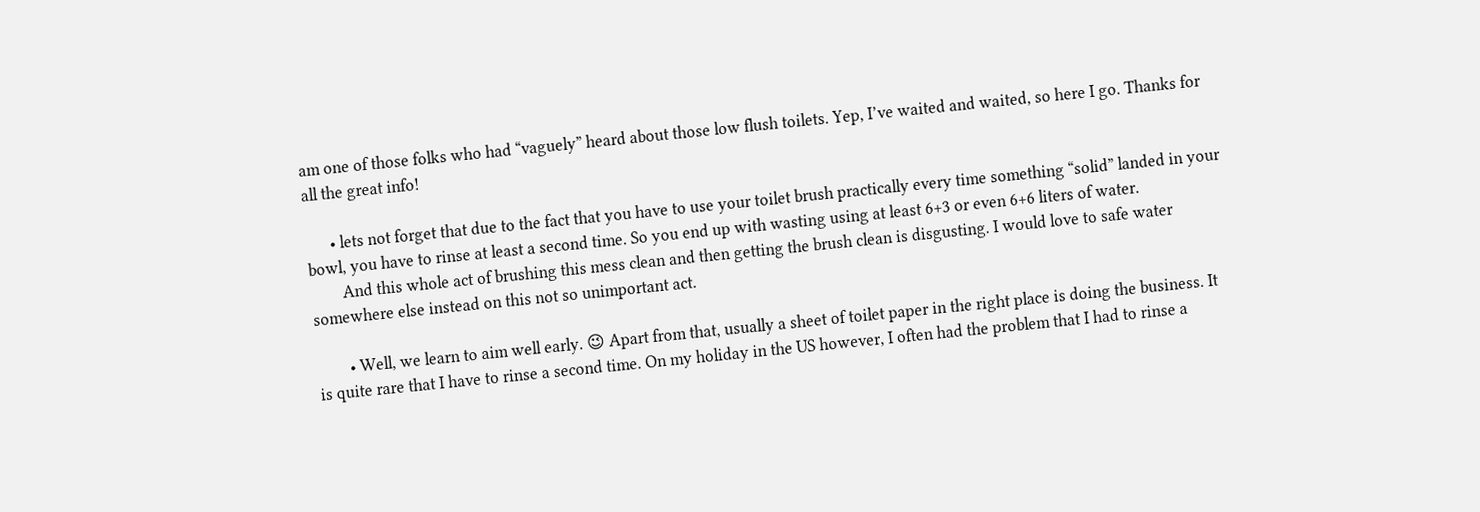am one of those folks who had “vaguely” heard about those low flush toilets. Yep, I’ve waited and waited, so here I go. Thanks for all the great info!

      • lets not forget that due to the fact that you have to use your toilet brush practically every time something “solid” landed in your bowl, you have to rinse at least a second time. So you end up with wasting using at least 6+3 or even 6+6 liters of water.
        And this whole act of brushing this mess clean and then getting the brush clean is disgusting. I would love to safe water somewhere else instead on this not so unimportant act.

        • Well, we learn to aim well early. 😉 Apart from that, usually a sheet of toilet paper in the right place is doing the business. It is quite rare that I have to rinse a second time. On my holiday in the US however, I often had the problem that I had to rinse a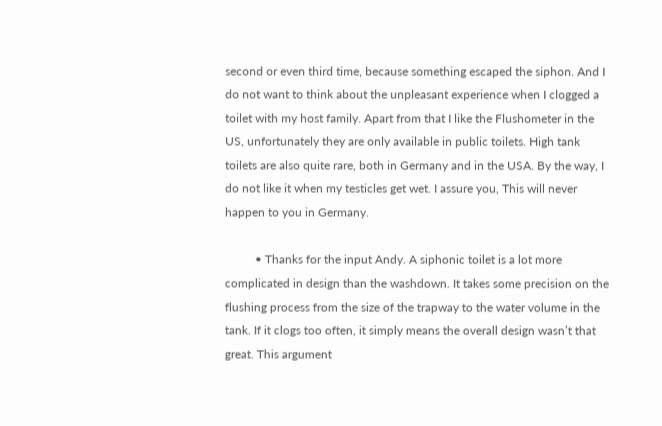second or even third time, because something escaped the siphon. And I do not want to think about the unpleasant experience when I clogged a toilet with my host family. Apart from that I like the Flushometer in the US, unfortunately they are only available in public toilets. High tank toilets are also quite rare, both in Germany and in the USA. By the way, I do not like it when my testicles get wet. I assure you, This will never happen to you in Germany.

          • Thanks for the input Andy. A siphonic toilet is a lot more complicated in design than the washdown. It takes some precision on the flushing process from the size of the trapway to the water volume in the tank. If it clogs too often, it simply means the overall design wasn’t that great. This argument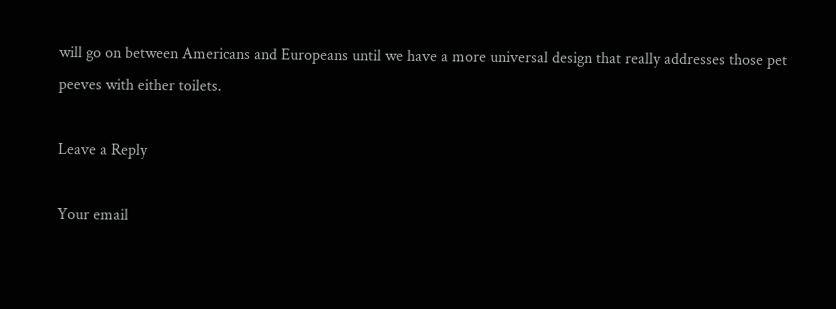will go on between Americans and Europeans until we have a more universal design that really addresses those pet peeves with either toilets.

Leave a Reply

Your email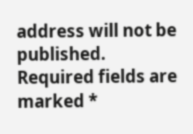address will not be published. Required fields are marked *